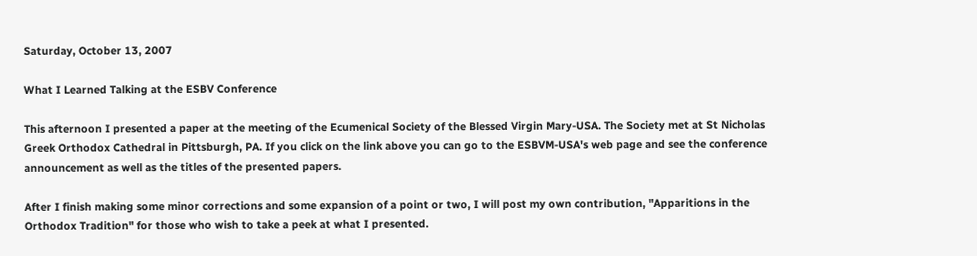Saturday, October 13, 2007

What I Learned Talking at the ESBV Conference

This afternoon I presented a paper at the meeting of the Ecumenical Society of the Blessed Virgin Mary-USA. The Society met at St Nicholas Greek Orthodox Cathedral in Pittsburgh, PA. If you click on the link above you can go to the ESBVM-USA's web page and see the conference announcement as well as the titles of the presented papers.

After I finish making some minor corrections and some expansion of a point or two, I will post my own contribution, "Apparitions in the Orthodox Tradition" for those who wish to take a peek at what I presented.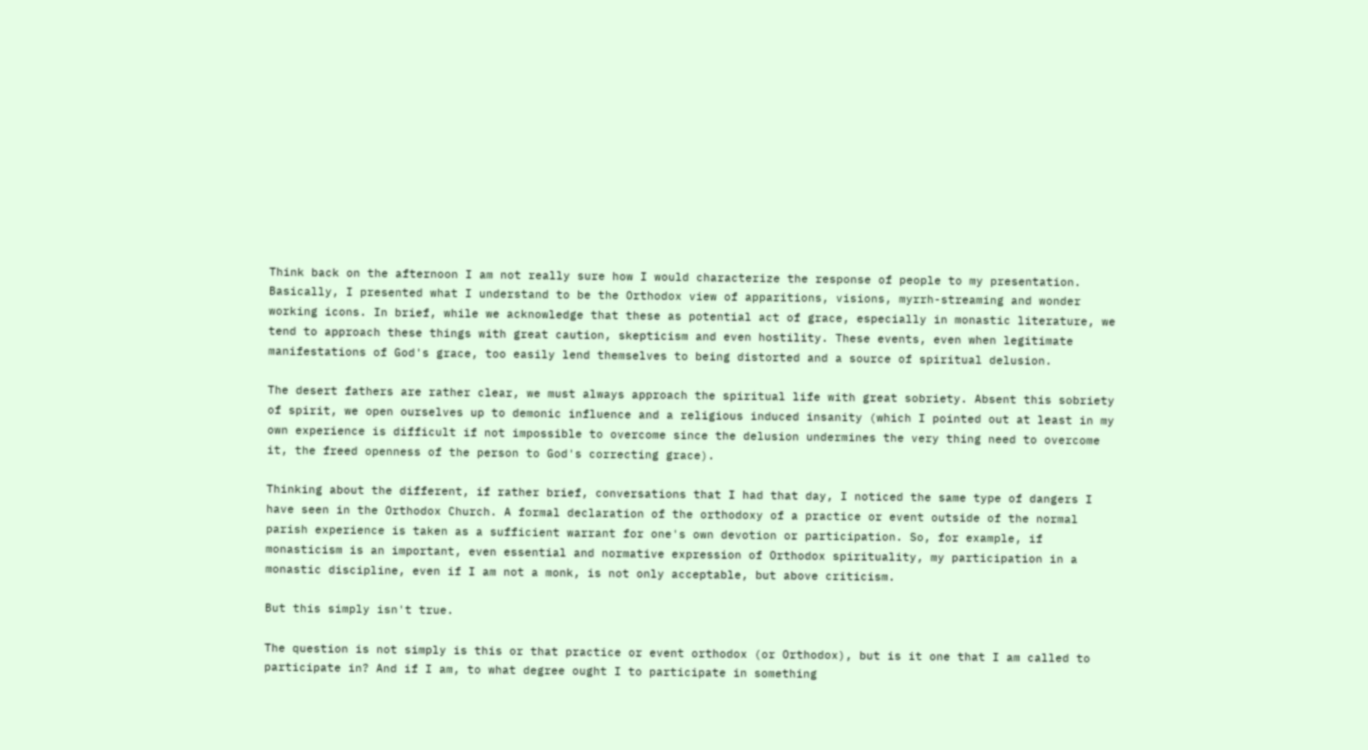Think back on the afternoon I am not really sure how I would characterize the response of people to my presentation. Basically, I presented what I understand to be the Orthodox view of apparitions, visions, myrrh-streaming and wonder working icons. In brief, while we acknowledge that these as potential act of grace, especially in monastic literature, we tend to approach these things with great caution, skepticism and even hostility. These events, even when legitimate manifestations of God's grace, too easily lend themselves to being distorted and a source of spiritual delusion.

The desert fathers are rather clear, we must always approach the spiritual life with great sobriety. Absent this sobriety of spirit, we open ourselves up to demonic influence and a religious induced insanity (which I pointed out at least in my own experience is difficult if not impossible to overcome since the delusion undermines the very thing need to overcome it, the freed openness of the person to God's correcting grace).

Thinking about the different, if rather brief, conversations that I had that day, I noticed the same type of dangers I have seen in the Orthodox Church. A formal declaration of the orthodoxy of a practice or event outside of the normal parish experience is taken as a sufficient warrant for one's own devotion or participation. So, for example, if monasticism is an important, even essential and normative expression of Orthodox spirituality, my participation in a monastic discipline, even if I am not a monk, is not only acceptable, but above criticism.

But this simply isn't true.

The question is not simply is this or that practice or event orthodox (or Orthodox), but is it one that I am called to participate in? And if I am, to what degree ought I to participate in something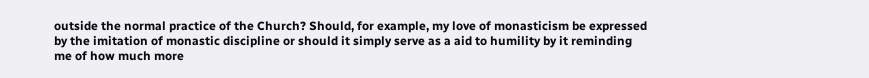outside the normal practice of the Church? Should, for example, my love of monasticism be expressed by the imitation of monastic discipline or should it simply serve as a aid to humility by it reminding me of how much more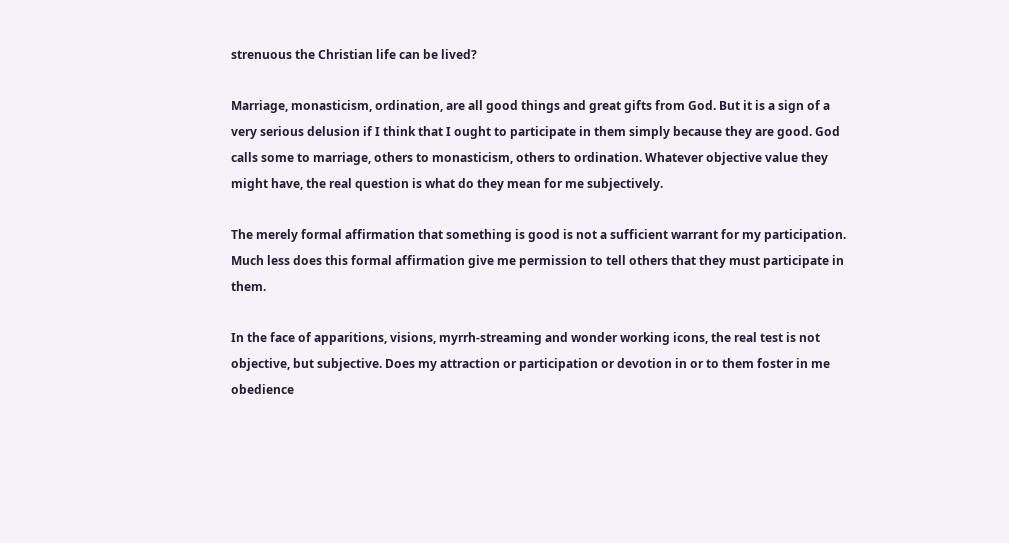strenuous the Christian life can be lived?

Marriage, monasticism, ordination, are all good things and great gifts from God. But it is a sign of a very serious delusion if I think that I ought to participate in them simply because they are good. God calls some to marriage, others to monasticism, others to ordination. Whatever objective value they might have, the real question is what do they mean for me subjectively.

The merely formal affirmation that something is good is not a sufficient warrant for my participation. Much less does this formal affirmation give me permission to tell others that they must participate in them.

In the face of apparitions, visions, myrrh-streaming and wonder working icons, the real test is not objective, but subjective. Does my attraction or participation or devotion in or to them foster in me obedience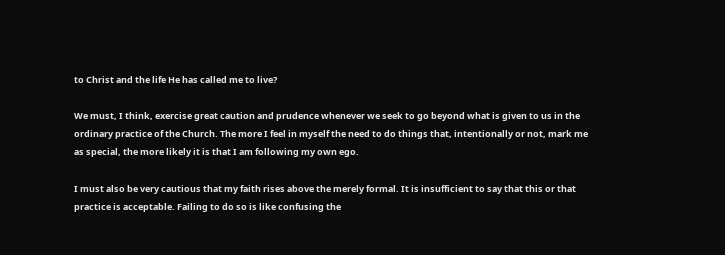to Christ and the life He has called me to live?

We must, I think, exercise great caution and prudence whenever we seek to go beyond what is given to us in the ordinary practice of the Church. The more I feel in myself the need to do things that, intentionally or not, mark me as special, the more likely it is that I am following my own ego.

I must also be very cautious that my faith rises above the merely formal. It is insufficient to say that this or that practice is acceptable. Failing to do so is like confusing the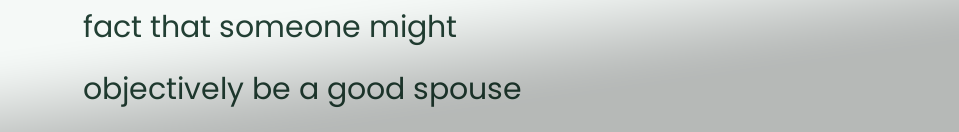fact that someone might objectively be a good spouse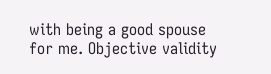with being a good spouse for me. Objective validity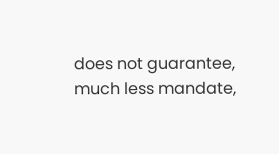does not guarantee, much less mandate,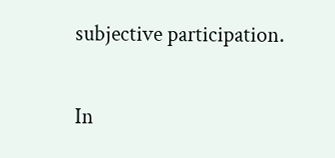subjective participation.

In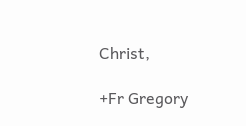Christ,

+Fr Gregory